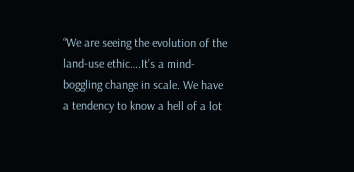“We are seeing the evolution of the land-use ethic….It’s a mind-boggling change in scale. We have a tendency to know a hell of a lot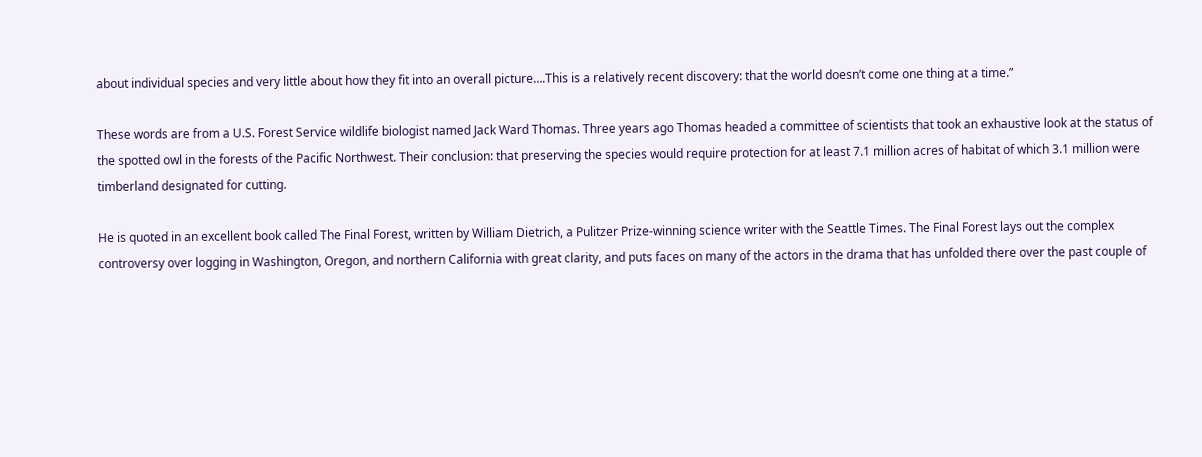about individual species and very little about how they fit into an overall picture….This is a relatively recent discovery: that the world doesn’t come one thing at a time.”

These words are from a U.S. Forest Service wildlife biologist named Jack Ward Thomas. Three years ago Thomas headed a committee of scientists that took an exhaustive look at the status of the spotted owl in the forests of the Pacific Northwest. Their conclusion: that preserving the species would require protection for at least 7.1 million acres of habitat of which 3.1 million were timberland designated for cutting.

He is quoted in an excellent book called The Final Forest, written by William Dietrich, a Pulitzer Prize-winning science writer with the Seattle Times. The Final Forest lays out the complex controversy over logging in Washington, Oregon, and northern California with great clarity, and puts faces on many of the actors in the drama that has unfolded there over the past couple of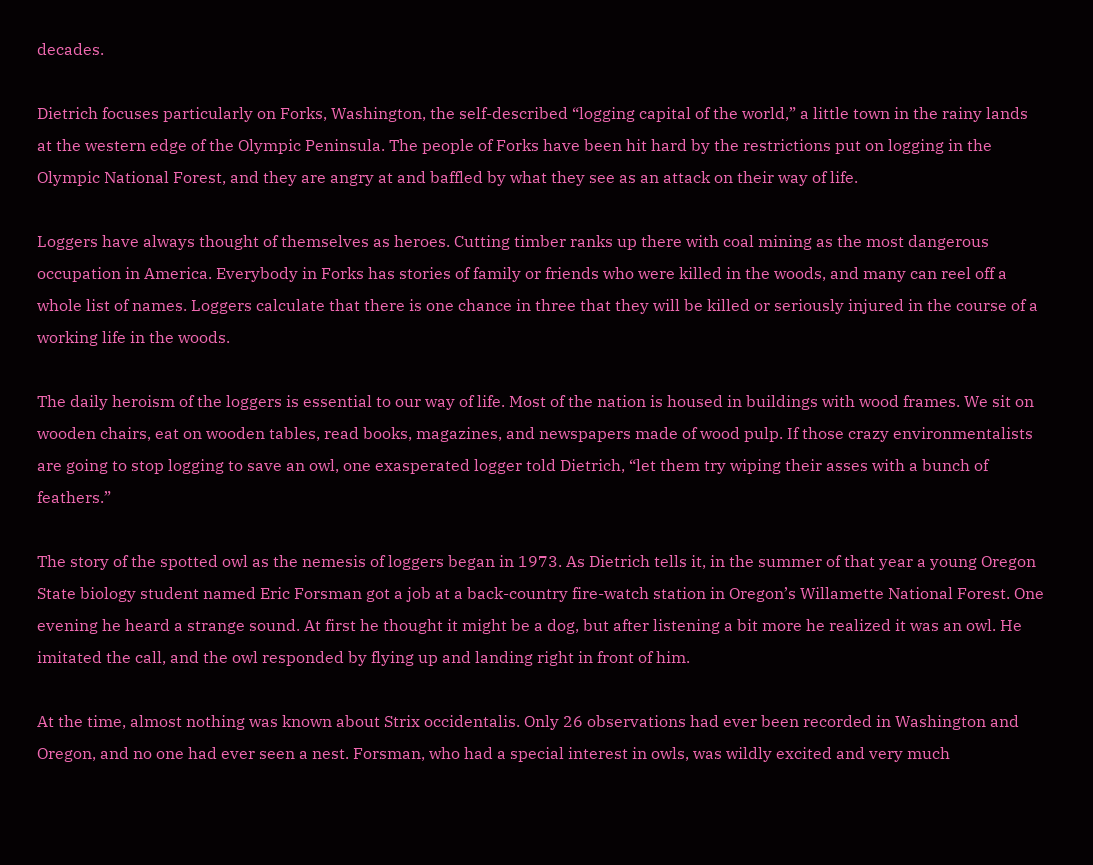decades.

Dietrich focuses particularly on Forks, Washington, the self-described “logging capital of the world,” a little town in the rainy lands at the western edge of the Olympic Peninsula. The people of Forks have been hit hard by the restrictions put on logging in the Olympic National Forest, and they are angry at and baffled by what they see as an attack on their way of life.

Loggers have always thought of themselves as heroes. Cutting timber ranks up there with coal mining as the most dangerous occupation in America. Everybody in Forks has stories of family or friends who were killed in the woods, and many can reel off a whole list of names. Loggers calculate that there is one chance in three that they will be killed or seriously injured in the course of a working life in the woods.

The daily heroism of the loggers is essential to our way of life. Most of the nation is housed in buildings with wood frames. We sit on wooden chairs, eat on wooden tables, read books, magazines, and newspapers made of wood pulp. If those crazy environmentalists are going to stop logging to save an owl, one exasperated logger told Dietrich, “let them try wiping their asses with a bunch of feathers.”

The story of the spotted owl as the nemesis of loggers began in 1973. As Dietrich tells it, in the summer of that year a young Oregon State biology student named Eric Forsman got a job at a back-country fire-watch station in Oregon’s Willamette National Forest. One evening he heard a strange sound. At first he thought it might be a dog, but after listening a bit more he realized it was an owl. He imitated the call, and the owl responded by flying up and landing right in front of him.

At the time, almost nothing was known about Strix occidentalis. Only 26 observations had ever been recorded in Washington and Oregon, and no one had ever seen a nest. Forsman, who had a special interest in owls, was wildly excited and very much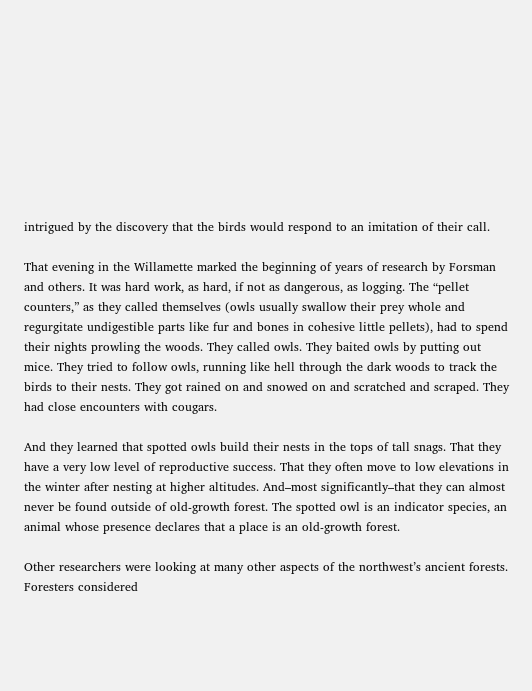intrigued by the discovery that the birds would respond to an imitation of their call.

That evening in the Willamette marked the beginning of years of research by Forsman and others. It was hard work, as hard, if not as dangerous, as logging. The “pellet counters,” as they called themselves (owls usually swallow their prey whole and regurgitate undigestible parts like fur and bones in cohesive little pellets), had to spend their nights prowling the woods. They called owls. They baited owls by putting out mice. They tried to follow owls, running like hell through the dark woods to track the birds to their nests. They got rained on and snowed on and scratched and scraped. They had close encounters with cougars.

And they learned that spotted owls build their nests in the tops of tall snags. That they have a very low level of reproductive success. That they often move to low elevations in the winter after nesting at higher altitudes. And–most significantly–that they can almost never be found outside of old-growth forest. The spotted owl is an indicator species, an animal whose presence declares that a place is an old-growth forest.

Other researchers were looking at many other aspects of the northwest’s ancient forests. Foresters considered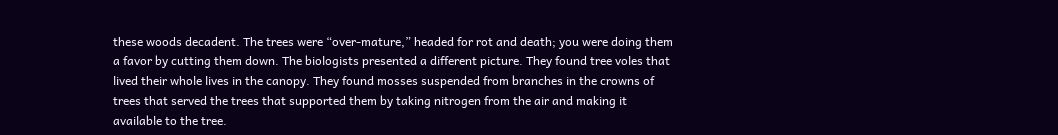these woods decadent. The trees were “over-mature,” headed for rot and death; you were doing them a favor by cutting them down. The biologists presented a different picture. They found tree voles that lived their whole lives in the canopy. They found mosses suspended from branches in the crowns of trees that served the trees that supported them by taking nitrogen from the air and making it available to the tree.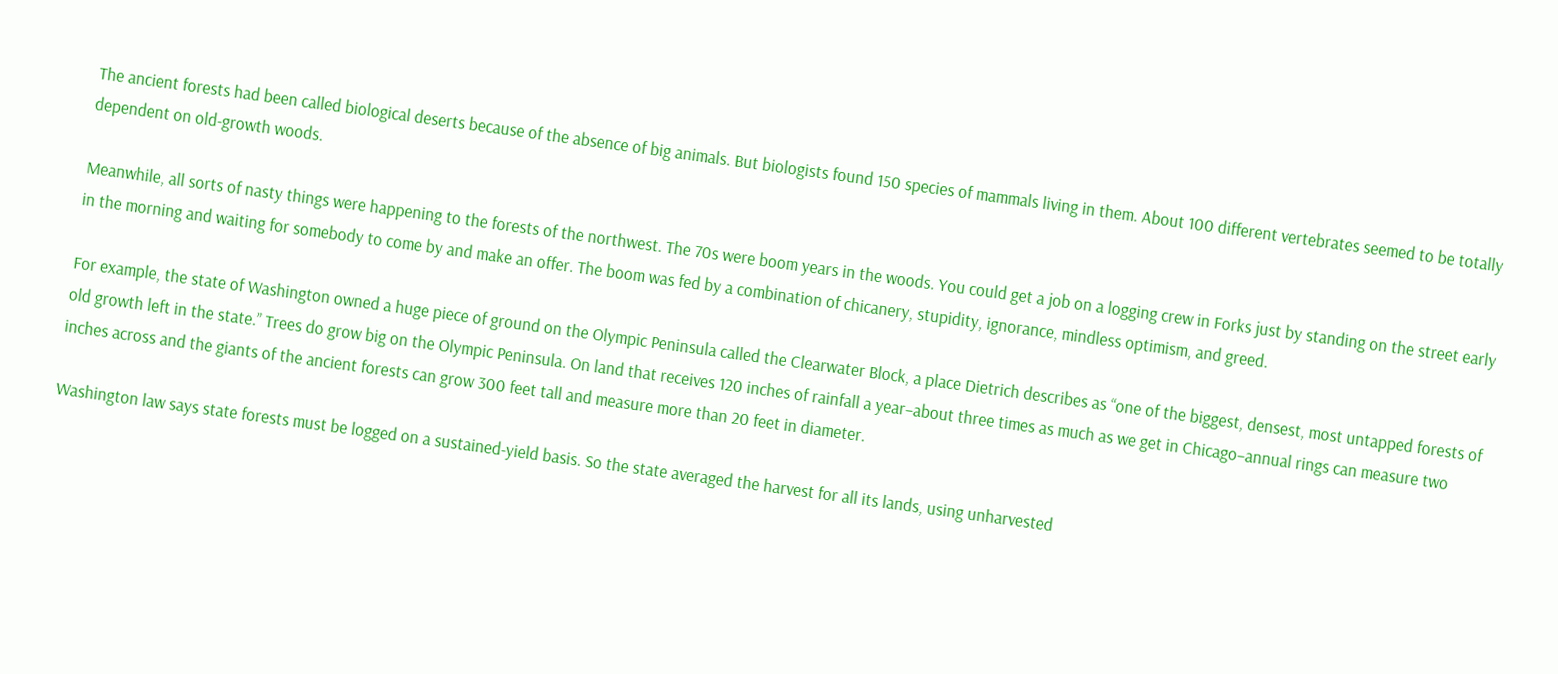The ancient forests had been called biological deserts because of the absence of big animals. But biologists found 150 species of mammals living in them. About 100 different vertebrates seemed to be totally dependent on old-growth woods.

Meanwhile, all sorts of nasty things were happening to the forests of the northwest. The 70s were boom years in the woods. You could get a job on a logging crew in Forks just by standing on the street early in the morning and waiting for somebody to come by and make an offer. The boom was fed by a combination of chicanery, stupidity, ignorance, mindless optimism, and greed.

For example, the state of Washington owned a huge piece of ground on the Olympic Peninsula called the Clearwater Block, a place Dietrich describes as “one of the biggest, densest, most untapped forests of old growth left in the state.” Trees do grow big on the Olympic Peninsula. On land that receives 120 inches of rainfall a year–about three times as much as we get in Chicago–annual rings can measure two inches across and the giants of the ancient forests can grow 300 feet tall and measure more than 20 feet in diameter.

Washington law says state forests must be logged on a sustained-yield basis. So the state averaged the harvest for all its lands, using unharvested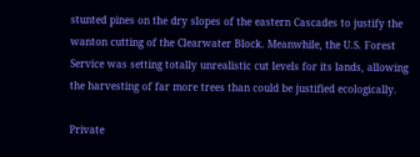stunted pines on the dry slopes of the eastern Cascades to justify the wanton cutting of the Clearwater Block. Meanwhile, the U.S. Forest Service was setting totally unrealistic cut levels for its lands, allowing the harvesting of far more trees than could be justified ecologically.

Private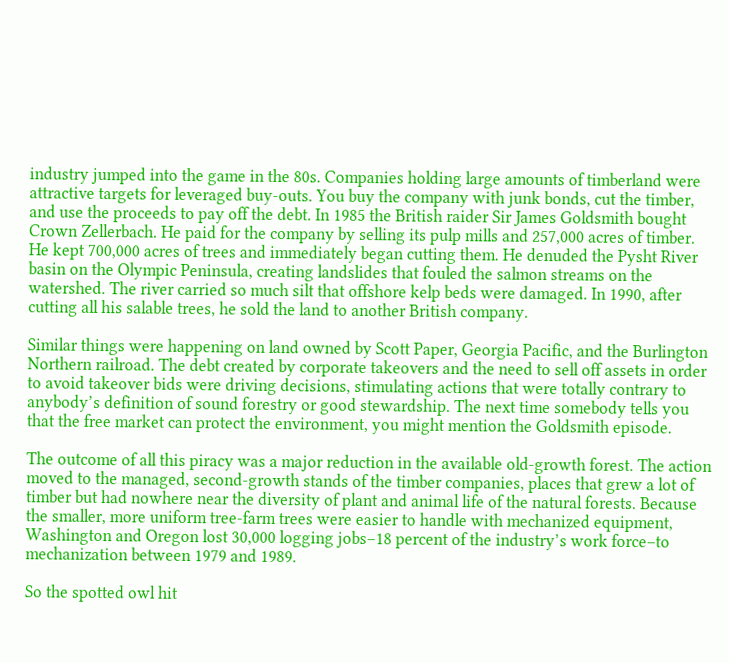industry jumped into the game in the 80s. Companies holding large amounts of timberland were attractive targets for leveraged buy-outs. You buy the company with junk bonds, cut the timber, and use the proceeds to pay off the debt. In 1985 the British raider Sir James Goldsmith bought Crown Zellerbach. He paid for the company by selling its pulp mills and 257,000 acres of timber. He kept 700,000 acres of trees and immediately began cutting them. He denuded the Pysht River basin on the Olympic Peninsula, creating landslides that fouled the salmon streams on the watershed. The river carried so much silt that offshore kelp beds were damaged. In 1990, after cutting all his salable trees, he sold the land to another British company.

Similar things were happening on land owned by Scott Paper, Georgia Pacific, and the Burlington Northern railroad. The debt created by corporate takeovers and the need to sell off assets in order to avoid takeover bids were driving decisions, stimulating actions that were totally contrary to anybody’s definition of sound forestry or good stewardship. The next time somebody tells you that the free market can protect the environment, you might mention the Goldsmith episode.

The outcome of all this piracy was a major reduction in the available old-growth forest. The action moved to the managed, second-growth stands of the timber companies, places that grew a lot of timber but had nowhere near the diversity of plant and animal life of the natural forests. Because the smaller, more uniform tree-farm trees were easier to handle with mechanized equipment, Washington and Oregon lost 30,000 logging jobs–18 percent of the industry’s work force–to mechanization between 1979 and 1989.

So the spotted owl hit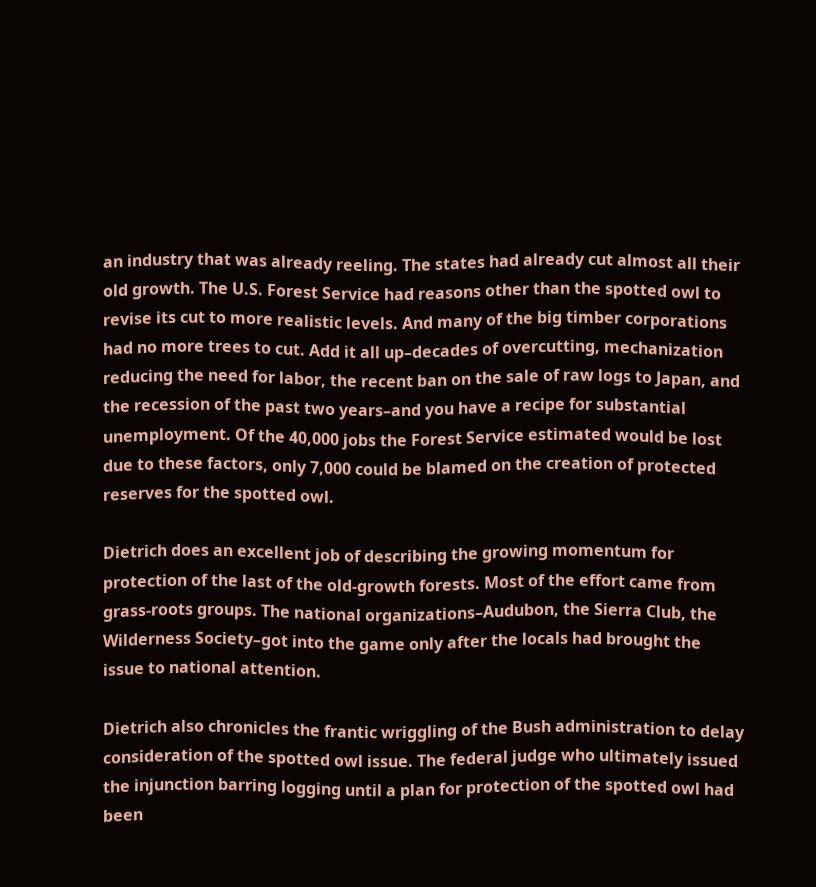an industry that was already reeling. The states had already cut almost all their old growth. The U.S. Forest Service had reasons other than the spotted owl to revise its cut to more realistic levels. And many of the big timber corporations had no more trees to cut. Add it all up–decades of overcutting, mechanization reducing the need for labor, the recent ban on the sale of raw logs to Japan, and the recession of the past two years–and you have a recipe for substantial unemployment. Of the 40,000 jobs the Forest Service estimated would be lost due to these factors, only 7,000 could be blamed on the creation of protected reserves for the spotted owl.

Dietrich does an excellent job of describing the growing momentum for protection of the last of the old-growth forests. Most of the effort came from grass-roots groups. The national organizations–Audubon, the Sierra Club, the Wilderness Society–got into the game only after the locals had brought the issue to national attention.

Dietrich also chronicles the frantic wriggling of the Bush administration to delay consideration of the spotted owl issue. The federal judge who ultimately issued the injunction barring logging until a plan for protection of the spotted owl had been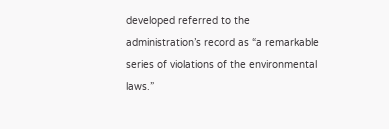developed referred to the administration’s record as “a remarkable series of violations of the environmental laws.”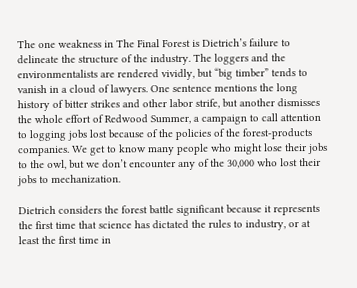The one weakness in The Final Forest is Dietrich’s failure to delineate the structure of the industry. The loggers and the environmentalists are rendered vividly, but “big timber” tends to vanish in a cloud of lawyers. One sentence mentions the long history of bitter strikes and other labor strife, but another dismisses the whole effort of Redwood Summer, a campaign to call attention to logging jobs lost because of the policies of the forest-products companies. We get to know many people who might lose their jobs to the owl, but we don’t encounter any of the 30,000 who lost their jobs to mechanization.

Dietrich considers the forest battle significant because it represents the first time that science has dictated the rules to industry, or at least the first time in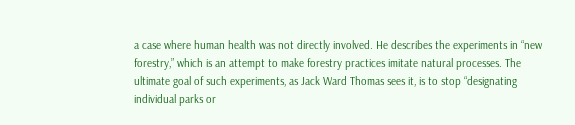a case where human health was not directly involved. He describes the experiments in “new forestry,” which is an attempt to make forestry practices imitate natural processes. The ultimate goal of such experiments, as Jack Ward Thomas sees it, is to stop “designating individual parks or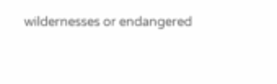wildernesses or endangered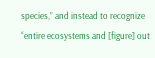species,” and instead to recognize “entire ecosystems and [figure] out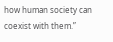how human society can coexist with them.”